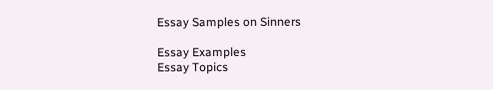Essay Samples on Sinners

Essay Examples
Essay Topics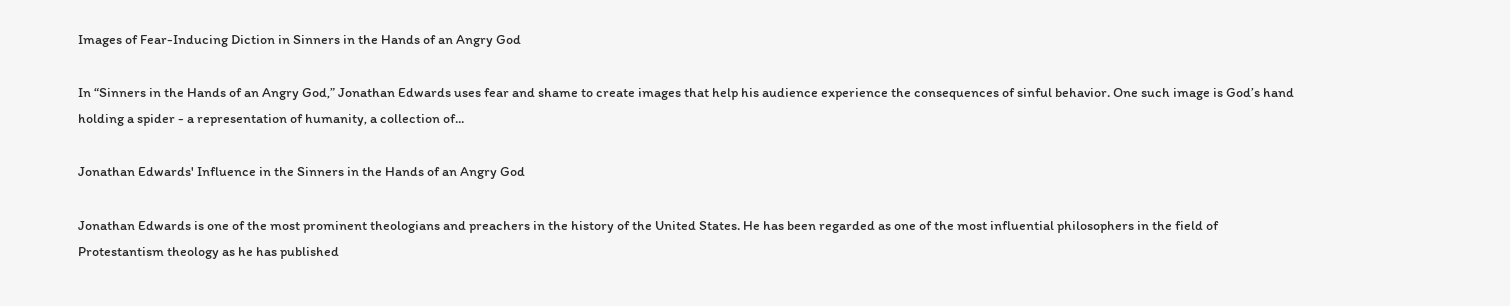Images of Fear-Inducing Diction in Sinners in the Hands of an Angry God

In “Sinners in the Hands of an Angry God,” Jonathan Edwards uses fear and shame to create images that help his audience experience the consequences of sinful behavior. One such image is God’s hand holding a spider - a representation of humanity, a collection of...

Jonathan Edwards' Influence in the Sinners in the Hands of an Angry God

Jonathan Edwards is one of the most prominent theologians and preachers in the history of the United States. He has been regarded as one of the most influential philosophers in the field of Protestantism theology as he has published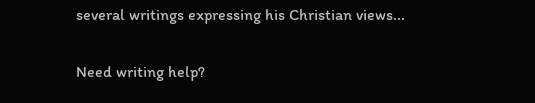several writings expressing his Christian views...

Need writing help?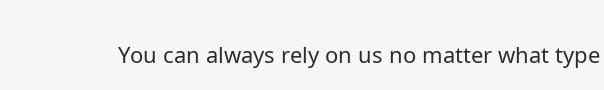You can always rely on us no matter what type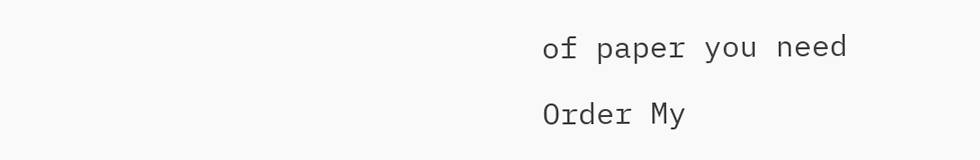of paper you need

Order My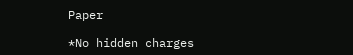Paper

*No hidden charges